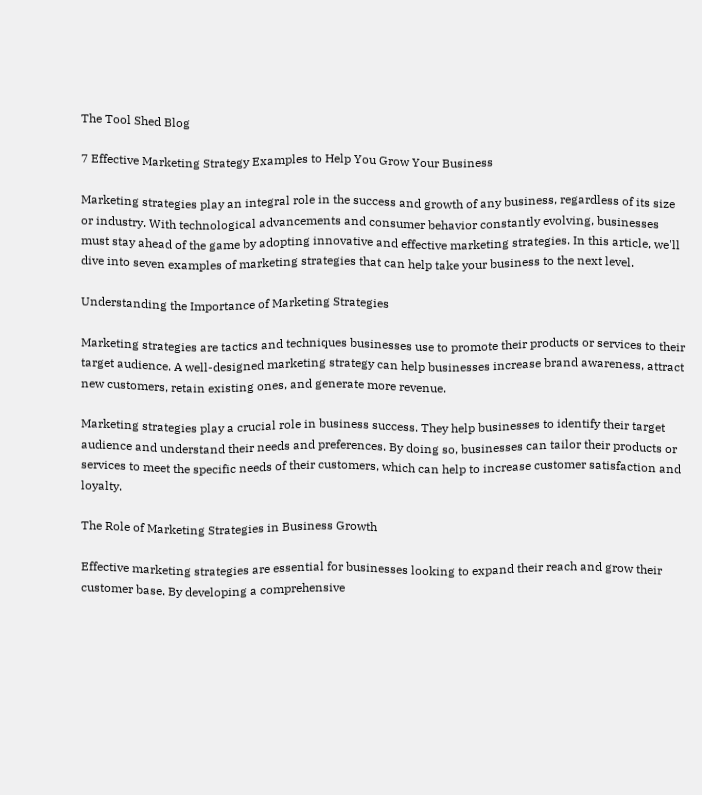The Tool Shed Blog

7 Effective Marketing Strategy Examples to Help You Grow Your Business

Marketing strategies play an integral role in the success and growth of any business, regardless of its size or industry. With technological advancements and consumer behavior constantly evolving, businesses must stay ahead of the game by adopting innovative and effective marketing strategies. In this article, we'll dive into seven examples of marketing strategies that can help take your business to the next level.

Understanding the Importance of Marketing Strategies

Marketing strategies are tactics and techniques businesses use to promote their products or services to their target audience. A well-designed marketing strategy can help businesses increase brand awareness, attract new customers, retain existing ones, and generate more revenue.

Marketing strategies play a crucial role in business success. They help businesses to identify their target audience and understand their needs and preferences. By doing so, businesses can tailor their products or services to meet the specific needs of their customers, which can help to increase customer satisfaction and loyalty.

The Role of Marketing Strategies in Business Growth

Effective marketing strategies are essential for businesses looking to expand their reach and grow their customer base. By developing a comprehensive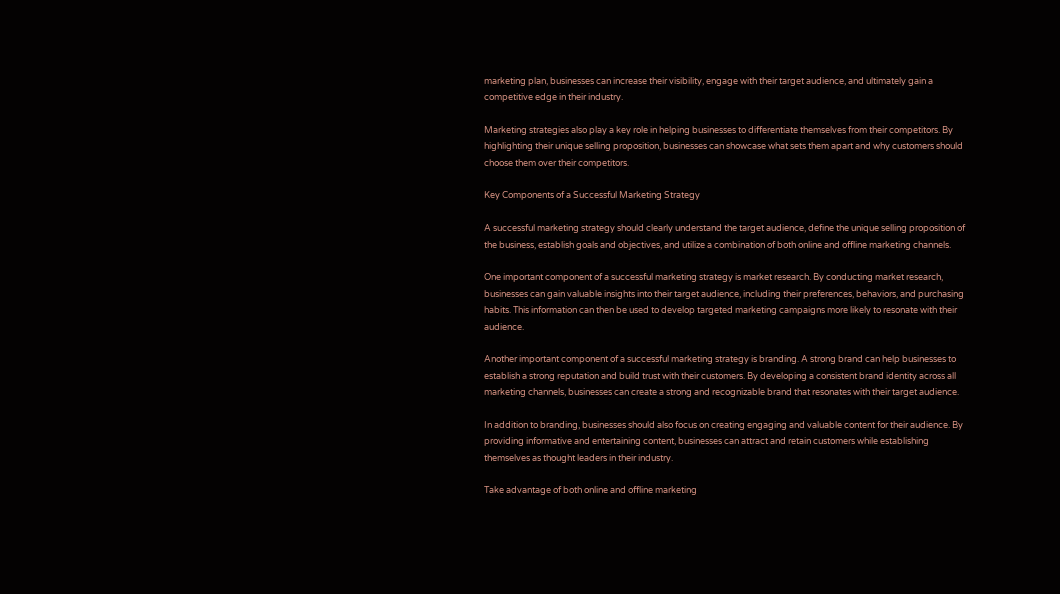marketing plan, businesses can increase their visibility, engage with their target audience, and ultimately gain a competitive edge in their industry.

Marketing strategies also play a key role in helping businesses to differentiate themselves from their competitors. By highlighting their unique selling proposition, businesses can showcase what sets them apart and why customers should choose them over their competitors.

Key Components of a Successful Marketing Strategy

A successful marketing strategy should clearly understand the target audience, define the unique selling proposition of the business, establish goals and objectives, and utilize a combination of both online and offline marketing channels.

One important component of a successful marketing strategy is market research. By conducting market research, businesses can gain valuable insights into their target audience, including their preferences, behaviors, and purchasing habits. This information can then be used to develop targeted marketing campaigns more likely to resonate with their audience.

Another important component of a successful marketing strategy is branding. A strong brand can help businesses to establish a strong reputation and build trust with their customers. By developing a consistent brand identity across all marketing channels, businesses can create a strong and recognizable brand that resonates with their target audience.

In addition to branding, businesses should also focus on creating engaging and valuable content for their audience. By providing informative and entertaining content, businesses can attract and retain customers while establishing themselves as thought leaders in their industry.

Take advantage of both online and offline marketing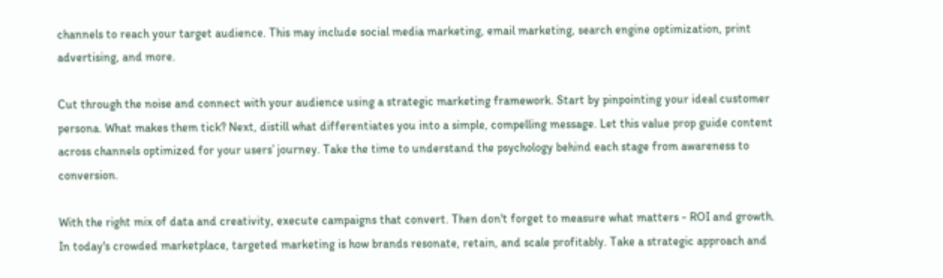channels to reach your target audience. This may include social media marketing, email marketing, search engine optimization, print advertising, and more.

Cut through the noise and connect with your audience using a strategic marketing framework. Start by pinpointing your ideal customer persona. What makes them tick? Next, distill what differentiates you into a simple, compelling message. Let this value prop guide content across channels optimized for your users’ journey. Take the time to understand the psychology behind each stage from awareness to conversion.

With the right mix of data and creativity, execute campaigns that convert. Then don't forget to measure what matters - ROI and growth. In today's crowded marketplace, targeted marketing is how brands resonate, retain, and scale profitably. Take a strategic approach and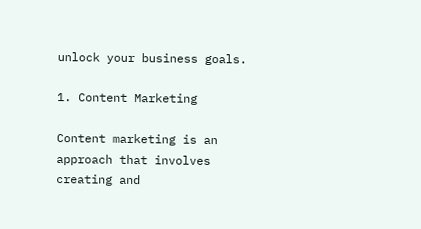unlock your business goals.

1. Content Marketing

Content marketing is an approach that involves creating and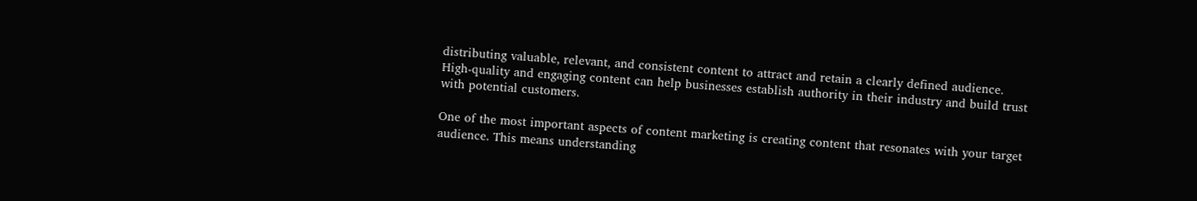distributing valuable, relevant, and consistent content to attract and retain a clearly defined audience. High-quality and engaging content can help businesses establish authority in their industry and build trust with potential customers.

One of the most important aspects of content marketing is creating content that resonates with your target audience. This means understanding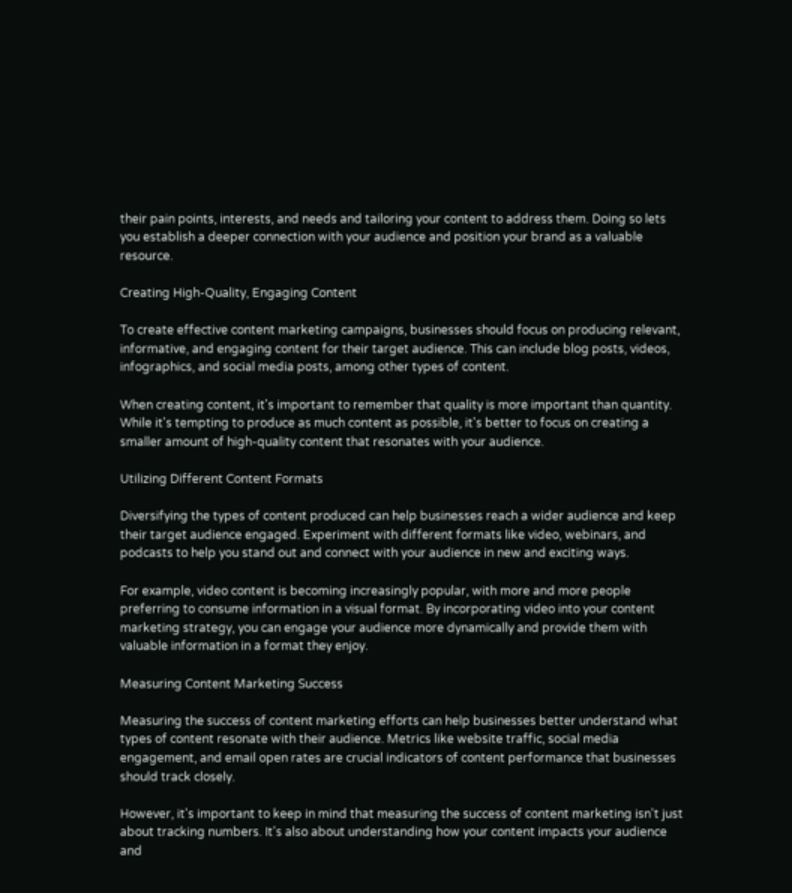their pain points, interests, and needs and tailoring your content to address them. Doing so lets you establish a deeper connection with your audience and position your brand as a valuable resource.

Creating High-Quality, Engaging Content

To create effective content marketing campaigns, businesses should focus on producing relevant, informative, and engaging content for their target audience. This can include blog posts, videos, infographics, and social media posts, among other types of content.

When creating content, it's important to remember that quality is more important than quantity. While it's tempting to produce as much content as possible, it's better to focus on creating a smaller amount of high-quality content that resonates with your audience.

Utilizing Different Content Formats

Diversifying the types of content produced can help businesses reach a wider audience and keep their target audience engaged. Experiment with different formats like video, webinars, and podcasts to help you stand out and connect with your audience in new and exciting ways.

For example, video content is becoming increasingly popular, with more and more people preferring to consume information in a visual format. By incorporating video into your content marketing strategy, you can engage your audience more dynamically and provide them with valuable information in a format they enjoy.

Measuring Content Marketing Success

Measuring the success of content marketing efforts can help businesses better understand what types of content resonate with their audience. Metrics like website traffic, social media engagement, and email open rates are crucial indicators of content performance that businesses should track closely.

However, it's important to keep in mind that measuring the success of content marketing isn't just about tracking numbers. It's also about understanding how your content impacts your audience and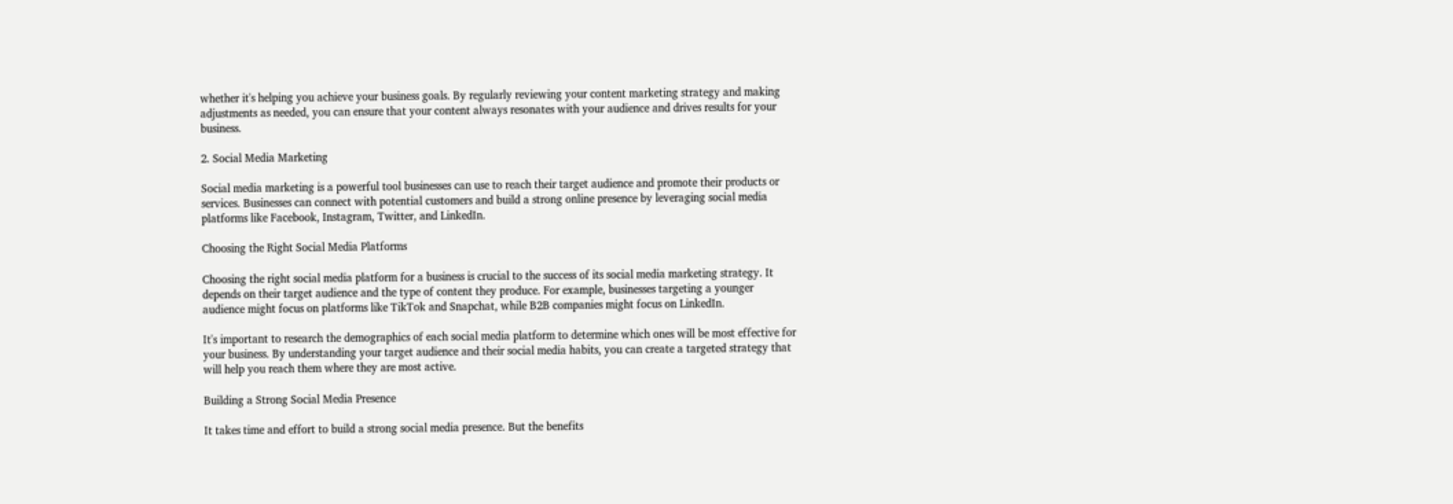whether it's helping you achieve your business goals. By regularly reviewing your content marketing strategy and making adjustments as needed, you can ensure that your content always resonates with your audience and drives results for your business.

2. Social Media Marketing

Social media marketing is a powerful tool businesses can use to reach their target audience and promote their products or services. Businesses can connect with potential customers and build a strong online presence by leveraging social media platforms like Facebook, Instagram, Twitter, and LinkedIn.

Choosing the Right Social Media Platforms

Choosing the right social media platform for a business is crucial to the success of its social media marketing strategy. It depends on their target audience and the type of content they produce. For example, businesses targeting a younger audience might focus on platforms like TikTok and Snapchat, while B2B companies might focus on LinkedIn.

It's important to research the demographics of each social media platform to determine which ones will be most effective for your business. By understanding your target audience and their social media habits, you can create a targeted strategy that will help you reach them where they are most active.

Building a Strong Social Media Presence

It takes time and effort to build a strong social media presence. But the benefits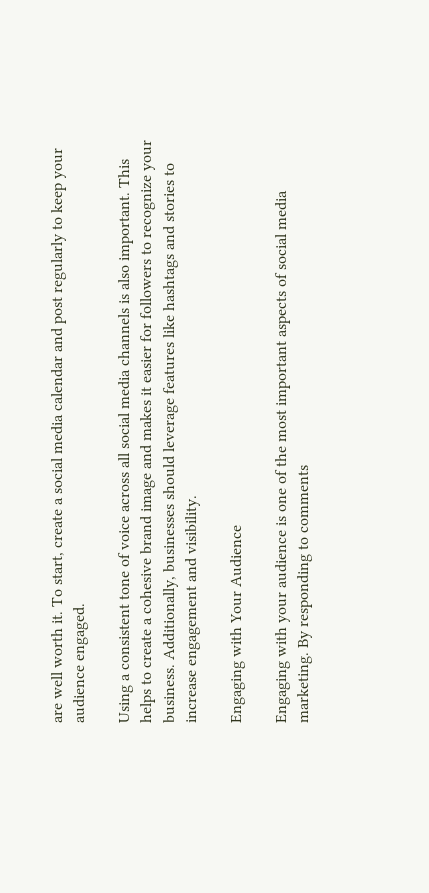are well worth it. To start, create a social media calendar and post regularly to keep your audience engaged.

Using a consistent tone of voice across all social media channels is also important. This helps to create a cohesive brand image and makes it easier for followers to recognize your business. Additionally, businesses should leverage features like hashtags and stories to increase engagement and visibility.

Engaging with Your Audience

Engaging with your audience is one of the most important aspects of social media marketing. By responding to comments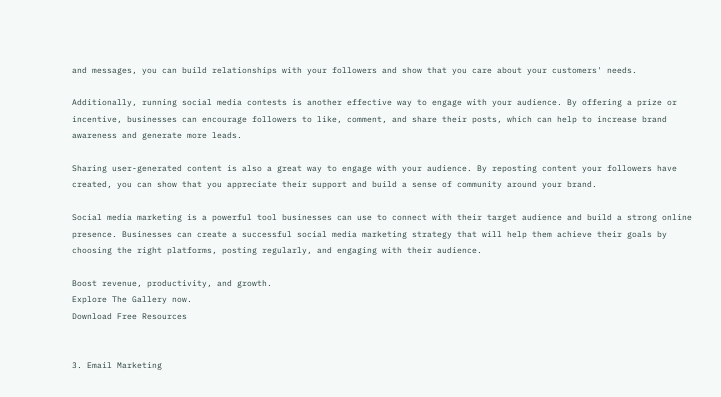and messages, you can build relationships with your followers and show that you care about your customers' needs.

Additionally, running social media contests is another effective way to engage with your audience. By offering a prize or incentive, businesses can encourage followers to like, comment, and share their posts, which can help to increase brand awareness and generate more leads.

Sharing user-generated content is also a great way to engage with your audience. By reposting content your followers have created, you can show that you appreciate their support and build a sense of community around your brand.

Social media marketing is a powerful tool businesses can use to connect with their target audience and build a strong online presence. Businesses can create a successful social media marketing strategy that will help them achieve their goals by choosing the right platforms, posting regularly, and engaging with their audience.

Boost revenue, productivity, and growth.
Explore The Gallery now.
Download Free Resources


3. Email Marketing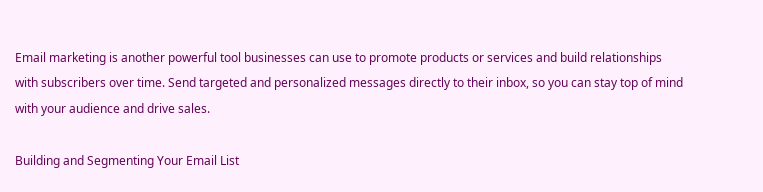Email marketing is another powerful tool businesses can use to promote products or services and build relationships with subscribers over time. Send targeted and personalized messages directly to their inbox, so you can stay top of mind with your audience and drive sales.

Building and Segmenting Your Email List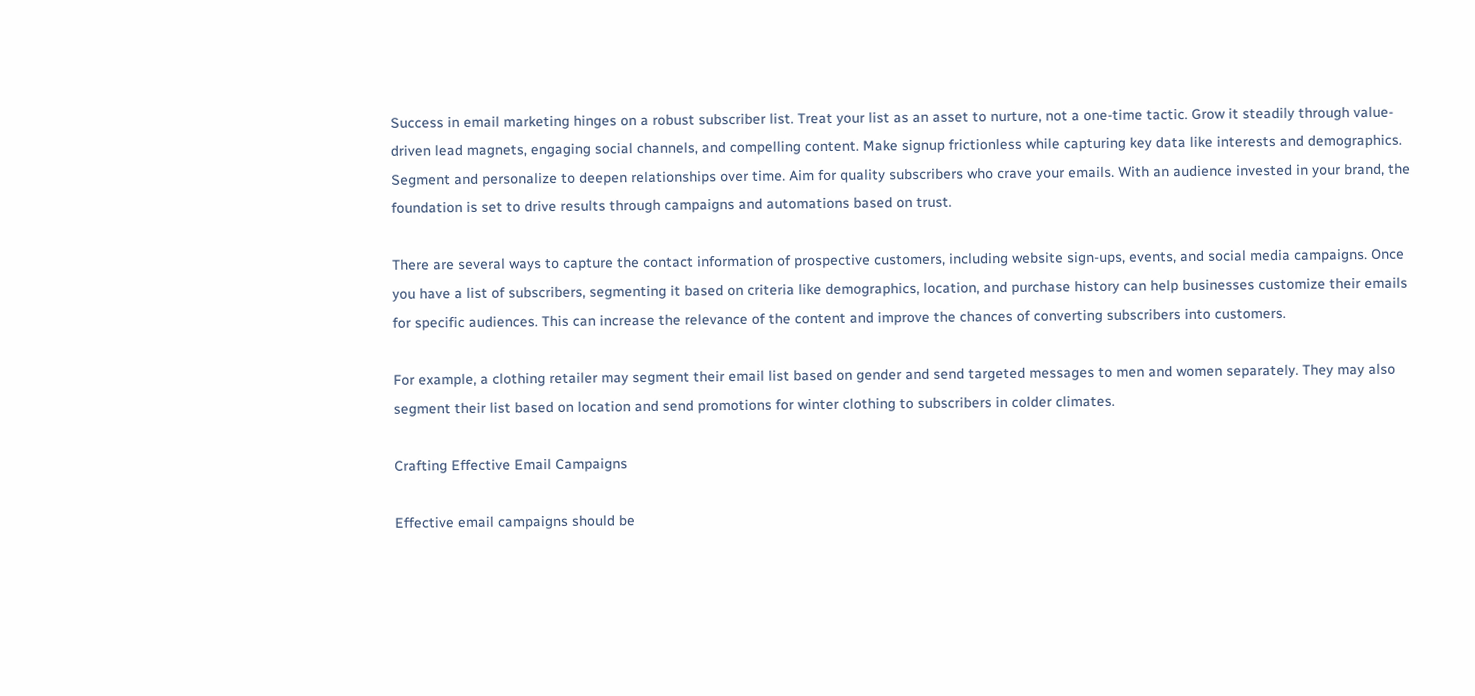Success in email marketing hinges on a robust subscriber list. Treat your list as an asset to nurture, not a one-time tactic. Grow it steadily through value-driven lead magnets, engaging social channels, and compelling content. Make signup frictionless while capturing key data like interests and demographics. Segment and personalize to deepen relationships over time. Aim for quality subscribers who crave your emails. With an audience invested in your brand, the foundation is set to drive results through campaigns and automations based on trust.

There are several ways to capture the contact information of prospective customers, including website sign-ups, events, and social media campaigns. Once you have a list of subscribers, segmenting it based on criteria like demographics, location, and purchase history can help businesses customize their emails for specific audiences. This can increase the relevance of the content and improve the chances of converting subscribers into customers.

For example, a clothing retailer may segment their email list based on gender and send targeted messages to men and women separately. They may also segment their list based on location and send promotions for winter clothing to subscribers in colder climates.

Crafting Effective Email Campaigns

Effective email campaigns should be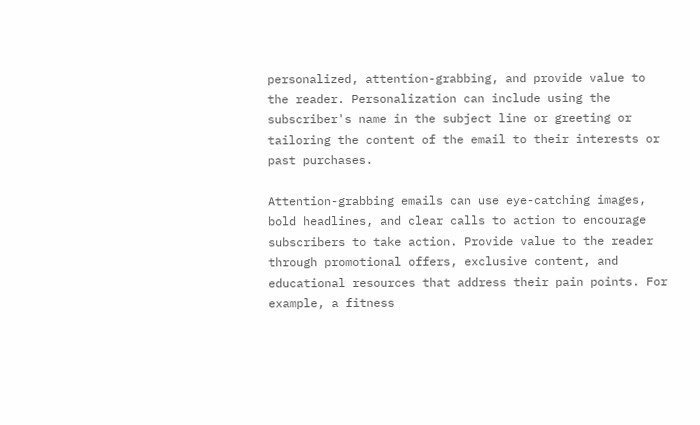personalized, attention-grabbing, and provide value to the reader. Personalization can include using the subscriber's name in the subject line or greeting or tailoring the content of the email to their interests or past purchases.

Attention-grabbing emails can use eye-catching images, bold headlines, and clear calls to action to encourage subscribers to take action. Provide value to the reader through promotional offers, exclusive content, and educational resources that address their pain points. For example, a fitness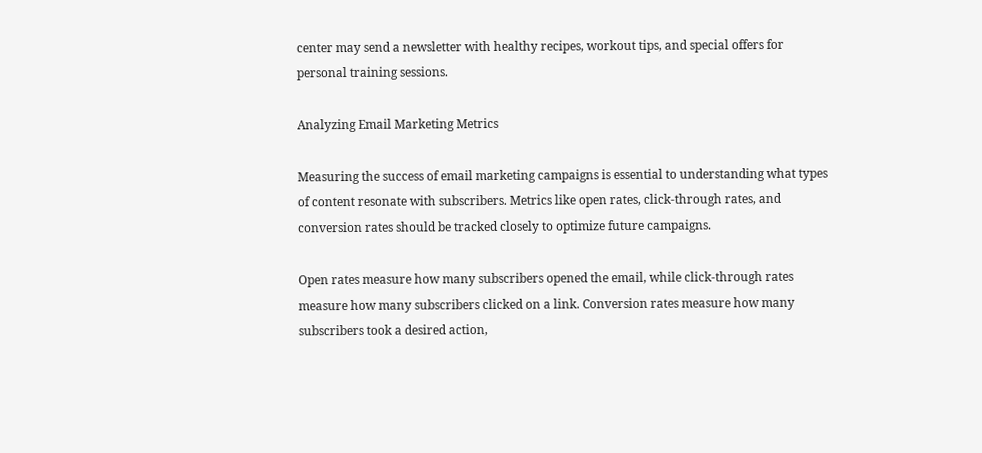center may send a newsletter with healthy recipes, workout tips, and special offers for personal training sessions.

Analyzing Email Marketing Metrics

Measuring the success of email marketing campaigns is essential to understanding what types of content resonate with subscribers. Metrics like open rates, click-through rates, and conversion rates should be tracked closely to optimize future campaigns.

Open rates measure how many subscribers opened the email, while click-through rates measure how many subscribers clicked on a link. Conversion rates measure how many subscribers took a desired action,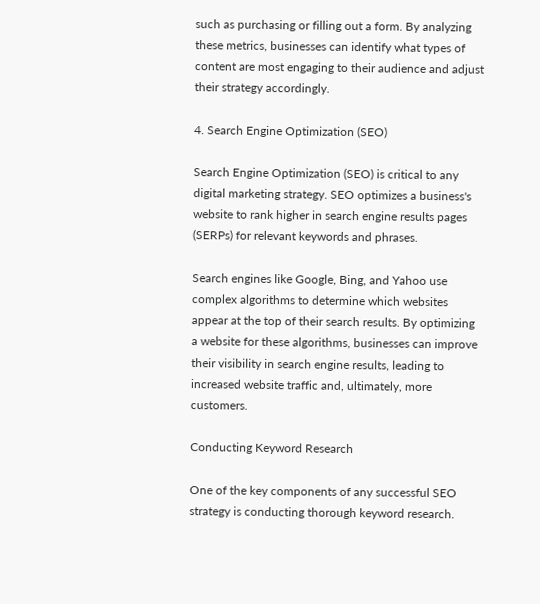such as purchasing or filling out a form. By analyzing these metrics, businesses can identify what types of content are most engaging to their audience and adjust their strategy accordingly.

4. Search Engine Optimization (SEO)

Search Engine Optimization (SEO) is critical to any digital marketing strategy. SEO optimizes a business's website to rank higher in search engine results pages (SERPs) for relevant keywords and phrases.

Search engines like Google, Bing, and Yahoo use complex algorithms to determine which websites appear at the top of their search results. By optimizing a website for these algorithms, businesses can improve their visibility in search engine results, leading to increased website traffic and, ultimately, more customers.

Conducting Keyword Research

One of the key components of any successful SEO strategy is conducting thorough keyword research.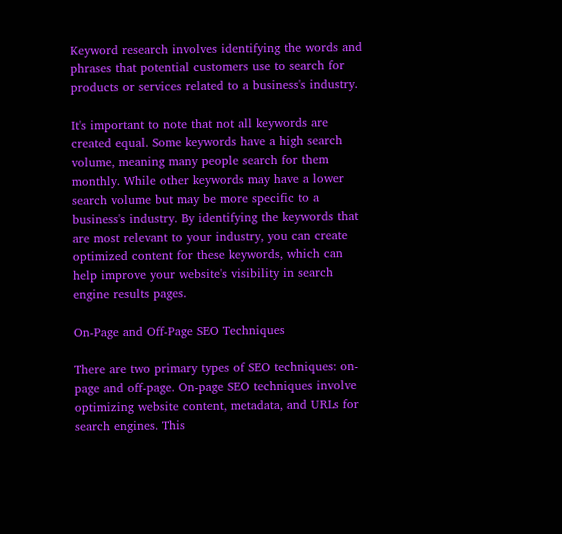Keyword research involves identifying the words and phrases that potential customers use to search for products or services related to a business's industry.

It's important to note that not all keywords are created equal. Some keywords have a high search volume, meaning many people search for them monthly. While other keywords may have a lower search volume but may be more specific to a business's industry. By identifying the keywords that are most relevant to your industry, you can create optimized content for these keywords, which can help improve your website's visibility in search engine results pages.

On-Page and Off-Page SEO Techniques

There are two primary types of SEO techniques: on-page and off-page. On-page SEO techniques involve optimizing website content, metadata, and URLs for search engines. This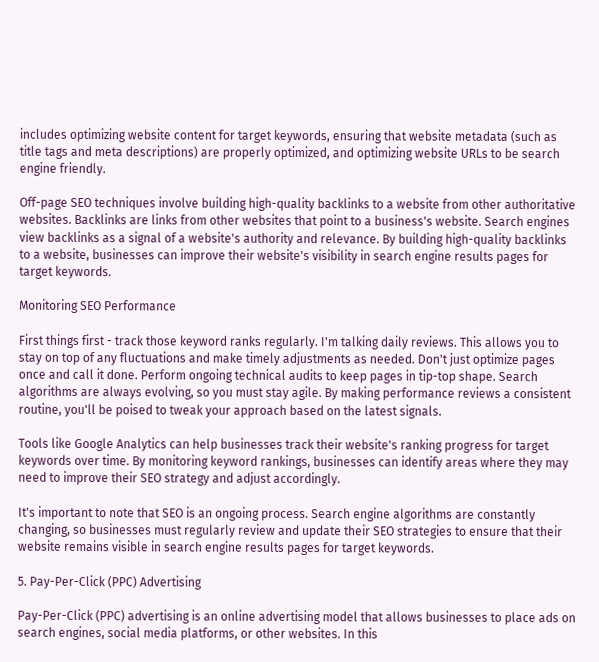includes optimizing website content for target keywords, ensuring that website metadata (such as title tags and meta descriptions) are properly optimized, and optimizing website URLs to be search engine friendly.

Off-page SEO techniques involve building high-quality backlinks to a website from other authoritative websites. Backlinks are links from other websites that point to a business's website. Search engines view backlinks as a signal of a website's authority and relevance. By building high-quality backlinks to a website, businesses can improve their website's visibility in search engine results pages for target keywords.

Monitoring SEO Performance

First things first - track those keyword ranks regularly. I'm talking daily reviews. This allows you to stay on top of any fluctuations and make timely adjustments as needed. Don't just optimize pages once and call it done. Perform ongoing technical audits to keep pages in tip-top shape. Search algorithms are always evolving, so you must stay agile. By making performance reviews a consistent routine, you'll be poised to tweak your approach based on the latest signals.

Tools like Google Analytics can help businesses track their website's ranking progress for target keywords over time. By monitoring keyword rankings, businesses can identify areas where they may need to improve their SEO strategy and adjust accordingly.

It's important to note that SEO is an ongoing process. Search engine algorithms are constantly changing, so businesses must regularly review and update their SEO strategies to ensure that their website remains visible in search engine results pages for target keywords.

5. Pay-Per-Click (PPC) Advertising

Pay-Per-Click (PPC) advertising is an online advertising model that allows businesses to place ads on search engines, social media platforms, or other websites. In this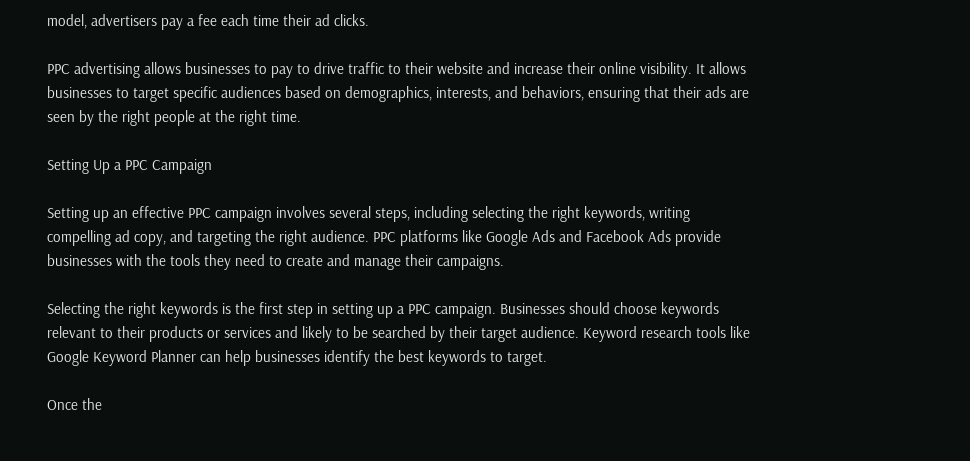model, advertisers pay a fee each time their ad clicks.

PPC advertising allows businesses to pay to drive traffic to their website and increase their online visibility. It allows businesses to target specific audiences based on demographics, interests, and behaviors, ensuring that their ads are seen by the right people at the right time.

Setting Up a PPC Campaign

Setting up an effective PPC campaign involves several steps, including selecting the right keywords, writing compelling ad copy, and targeting the right audience. PPC platforms like Google Ads and Facebook Ads provide businesses with the tools they need to create and manage their campaigns.

Selecting the right keywords is the first step in setting up a PPC campaign. Businesses should choose keywords relevant to their products or services and likely to be searched by their target audience. Keyword research tools like Google Keyword Planner can help businesses identify the best keywords to target.

Once the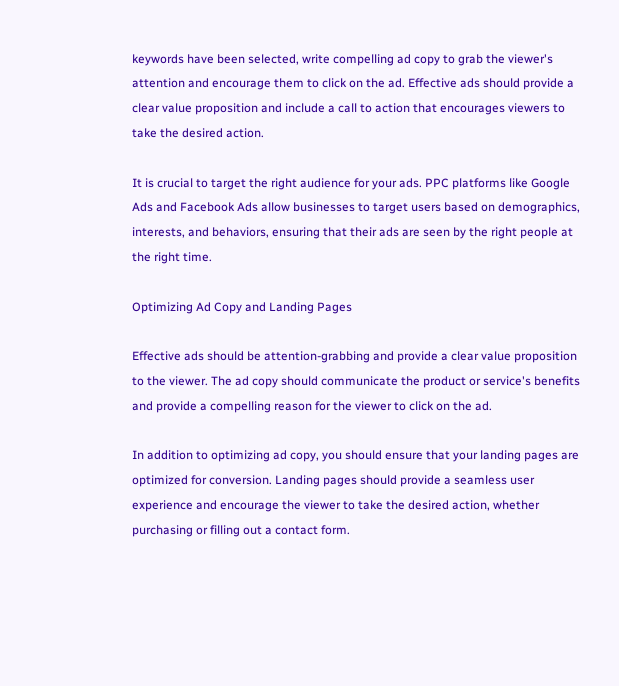keywords have been selected, write compelling ad copy to grab the viewer's attention and encourage them to click on the ad. Effective ads should provide a clear value proposition and include a call to action that encourages viewers to take the desired action.

It is crucial to target the right audience for your ads. PPC platforms like Google Ads and Facebook Ads allow businesses to target users based on demographics, interests, and behaviors, ensuring that their ads are seen by the right people at the right time.

Optimizing Ad Copy and Landing Pages

Effective ads should be attention-grabbing and provide a clear value proposition to the viewer. The ad copy should communicate the product or service's benefits and provide a compelling reason for the viewer to click on the ad.

In addition to optimizing ad copy, you should ensure that your landing pages are optimized for conversion. Landing pages should provide a seamless user experience and encourage the viewer to take the desired action, whether purchasing or filling out a contact form.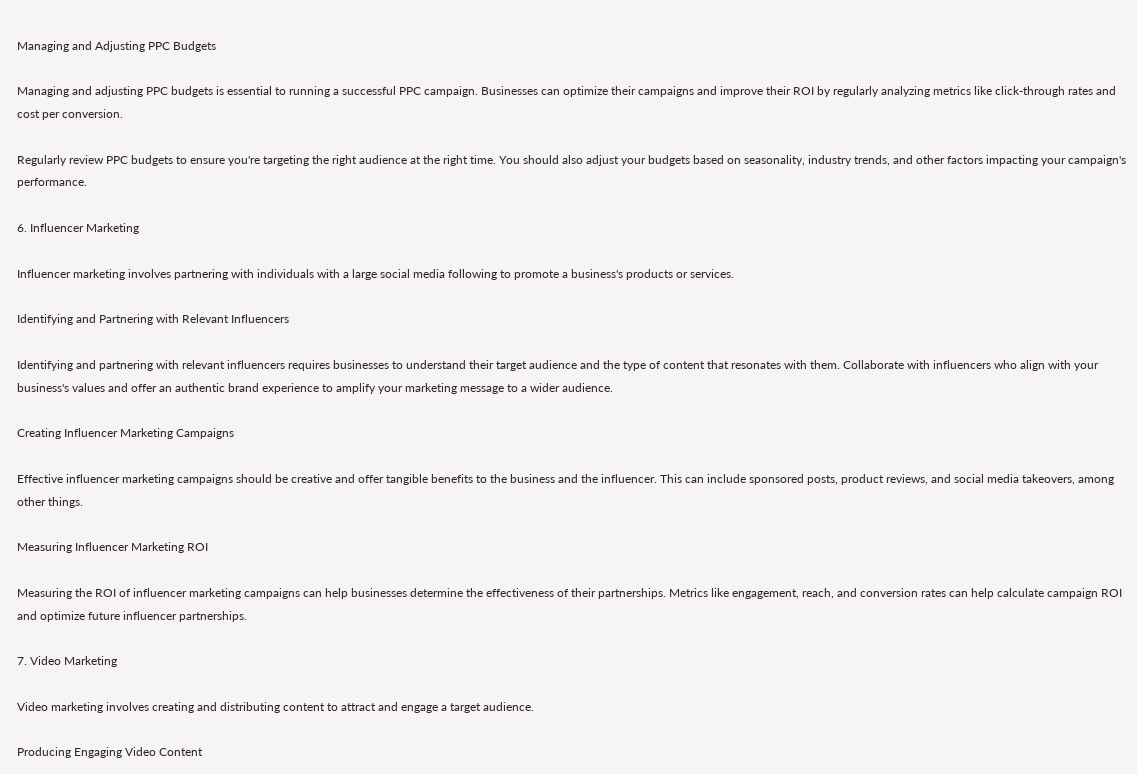Managing and Adjusting PPC Budgets

Managing and adjusting PPC budgets is essential to running a successful PPC campaign. Businesses can optimize their campaigns and improve their ROI by regularly analyzing metrics like click-through rates and cost per conversion.

Regularly review PPC budgets to ensure you're targeting the right audience at the right time. You should also adjust your budgets based on seasonality, industry trends, and other factors impacting your campaign's performance.

6. Influencer Marketing

Influencer marketing involves partnering with individuals with a large social media following to promote a business's products or services.

Identifying and Partnering with Relevant Influencers

Identifying and partnering with relevant influencers requires businesses to understand their target audience and the type of content that resonates with them. Collaborate with influencers who align with your business's values and offer an authentic brand experience to amplify your marketing message to a wider audience.

Creating Influencer Marketing Campaigns

Effective influencer marketing campaigns should be creative and offer tangible benefits to the business and the influencer. This can include sponsored posts, product reviews, and social media takeovers, among other things.

Measuring Influencer Marketing ROI

Measuring the ROI of influencer marketing campaigns can help businesses determine the effectiveness of their partnerships. Metrics like engagement, reach, and conversion rates can help calculate campaign ROI and optimize future influencer partnerships.

7. Video Marketing

Video marketing involves creating and distributing content to attract and engage a target audience.

Producing Engaging Video Content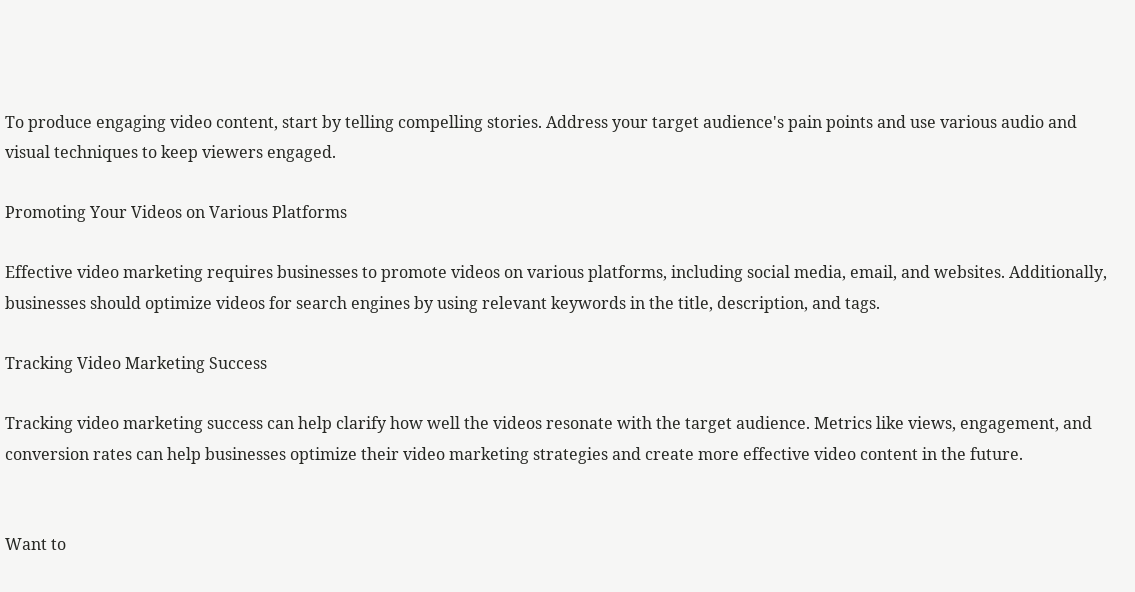To produce engaging video content, start by telling compelling stories. Address your target audience's pain points and use various audio and visual techniques to keep viewers engaged.

Promoting Your Videos on Various Platforms

Effective video marketing requires businesses to promote videos on various platforms, including social media, email, and websites. Additionally, businesses should optimize videos for search engines by using relevant keywords in the title, description, and tags.

Tracking Video Marketing Success

Tracking video marketing success can help clarify how well the videos resonate with the target audience. Metrics like views, engagement, and conversion rates can help businesses optimize their video marketing strategies and create more effective video content in the future.


Want to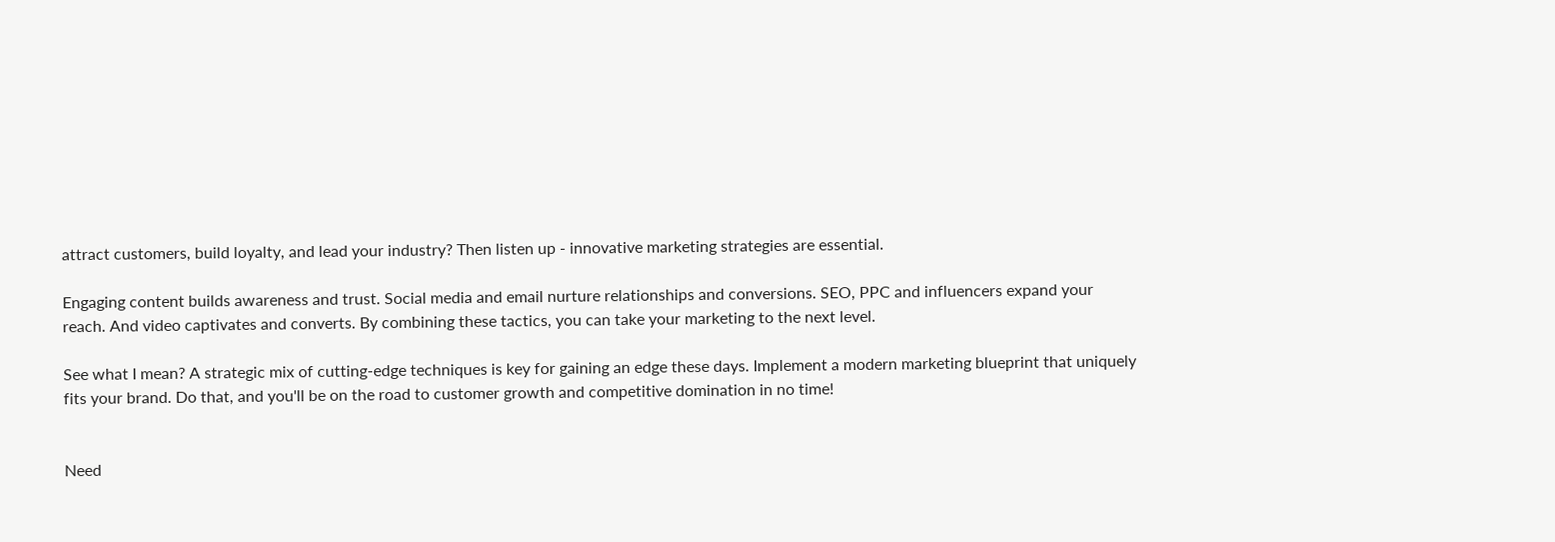attract customers, build loyalty, and lead your industry? Then listen up - innovative marketing strategies are essential.

Engaging content builds awareness and trust. Social media and email nurture relationships and conversions. SEO, PPC and influencers expand your reach. And video captivates and converts. By combining these tactics, you can take your marketing to the next level.

See what I mean? A strategic mix of cutting-edge techniques is key for gaining an edge these days. Implement a modern marketing blueprint that uniquely fits your brand. Do that, and you'll be on the road to customer growth and competitive domination in no time!


Need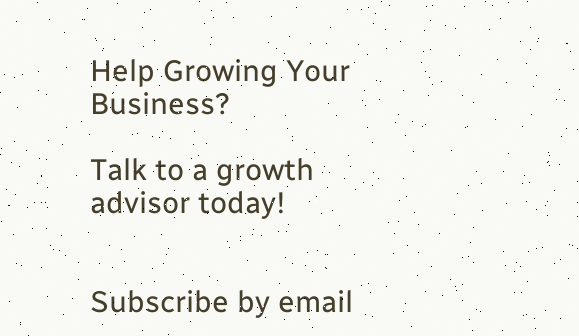Help Growing Your Business?

Talk to a growth advisor today!


Subscribe by email